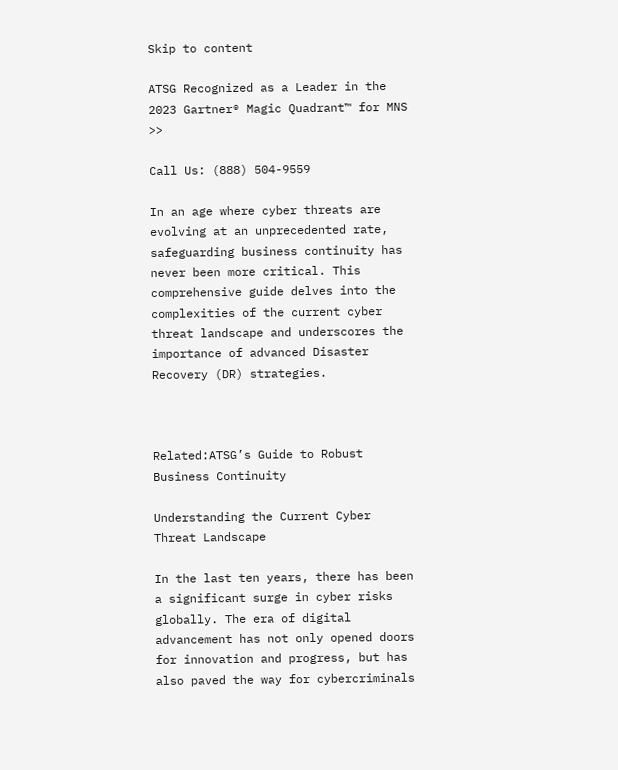Skip to content

ATSG Recognized as a Leader in the 2023 Gartner® Magic Quadrant™ for MNS >>

Call Us: (888) 504-9559

In an age where cyber threats are evolving at an unprecedented rate, safeguarding business continuity has never been more critical. This comprehensive guide delves into the complexities of the current cyber threat landscape and underscores the importance of advanced Disaster Recovery (DR) strategies.



Related:ATSG’s Guide to Robust Business Continuity

Understanding the Current Cyber Threat Landscape

In the last ten years, there has been a significant surge in cyber risks globally. The era of digital advancement has not only opened doors for innovation and progress, but has also paved the way for cybercriminals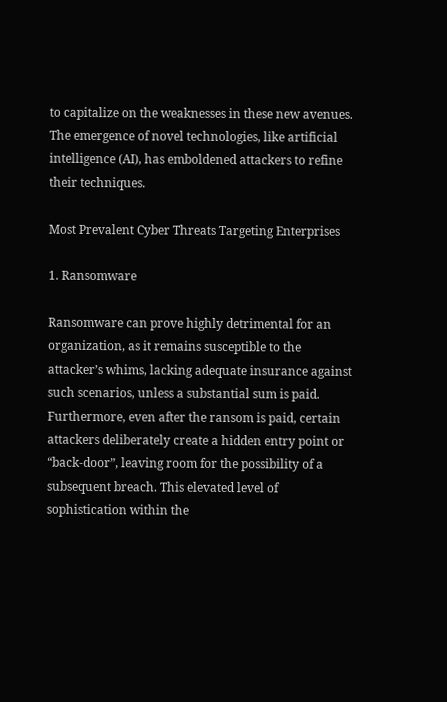to capitalize on the weaknesses in these new avenues. The emergence of novel technologies, like artificial intelligence (AI), has emboldened attackers to refine their techniques.

Most Prevalent Cyber Threats Targeting Enterprises

1. Ransomware

Ransomware can prove highly detrimental for an organization, as it remains susceptible to the attacker’s whims, lacking adequate insurance against such scenarios, unless a substantial sum is paid. Furthermore, even after the ransom is paid, certain attackers deliberately create a hidden entry point or “back-door”, leaving room for the possibility of a subsequent breach. This elevated level of sophistication within the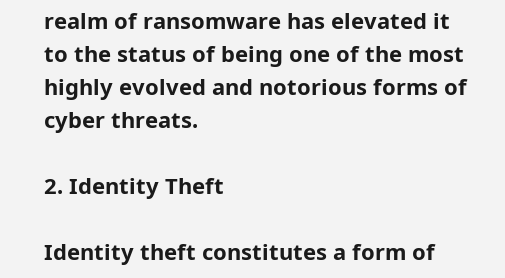realm of ransomware has elevated it to the status of being one of the most highly evolved and notorious forms of cyber threats.

2. Identity Theft

Identity theft constitutes a form of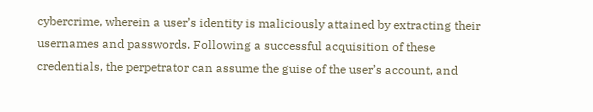cybercrime, wherein a user’s identity is maliciously attained by extracting their usernames and passwords. Following a successful acquisition of these credentials, the perpetrator can assume the guise of the user’s account, and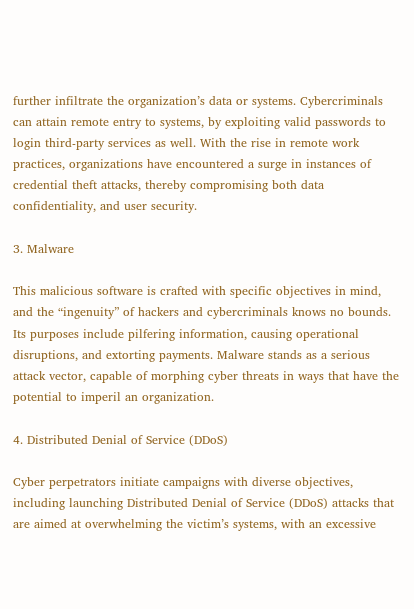further infiltrate the organization’s data or systems. Cybercriminals can attain remote entry to systems, by exploiting valid passwords to login third-party services as well. With the rise in remote work practices, organizations have encountered a surge in instances of credential theft attacks, thereby compromising both data confidentiality, and user security.

3. Malware

This malicious software is crafted with specific objectives in mind, and the “ingenuity” of hackers and cybercriminals knows no bounds. Its purposes include pilfering information, causing operational disruptions, and extorting payments. Malware stands as a serious attack vector, capable of morphing cyber threats in ways that have the potential to imperil an organization.

4. Distributed Denial of Service (DDoS)

Cyber perpetrators initiate campaigns with diverse objectives, including launching Distributed Denial of Service (DDoS) attacks that are aimed at overwhelming the victim’s systems, with an excessive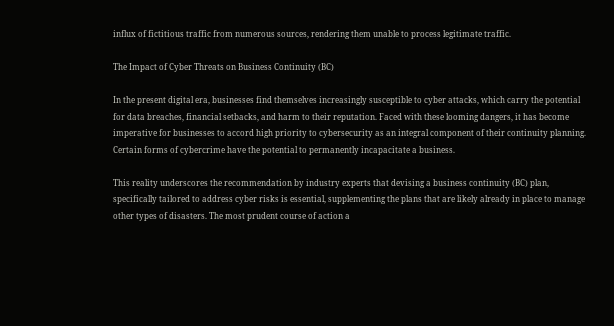influx of fictitious traffic from numerous sources, rendering them unable to process legitimate traffic.

The Impact of Cyber Threats on Business Continuity (BC)

In the present digital era, businesses find themselves increasingly susceptible to cyber attacks, which carry the potential for data breaches, financial setbacks, and harm to their reputation. Faced with these looming dangers, it has become imperative for businesses to accord high priority to cybersecurity as an integral component of their continuity planning. Certain forms of cybercrime have the potential to permanently incapacitate a business.

This reality underscores the recommendation by industry experts that devising a business continuity (BC) plan, specifically tailored to address cyber risks is essential, supplementing the plans that are likely already in place to manage other types of disasters. The most prudent course of action a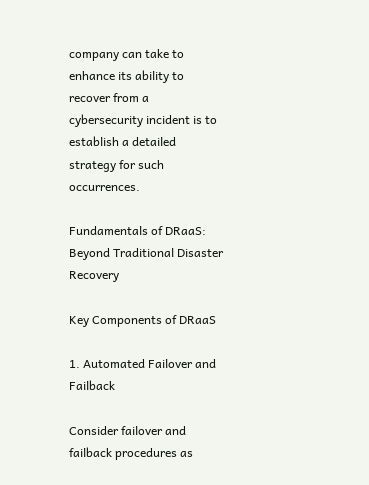company can take to enhance its ability to recover from a cybersecurity incident is to establish a detailed strategy for such occurrences.

Fundamentals of DRaaS: Beyond Traditional Disaster Recovery

Key Components of DRaaS

1. Automated Failover and Failback

Consider failover and failback procedures as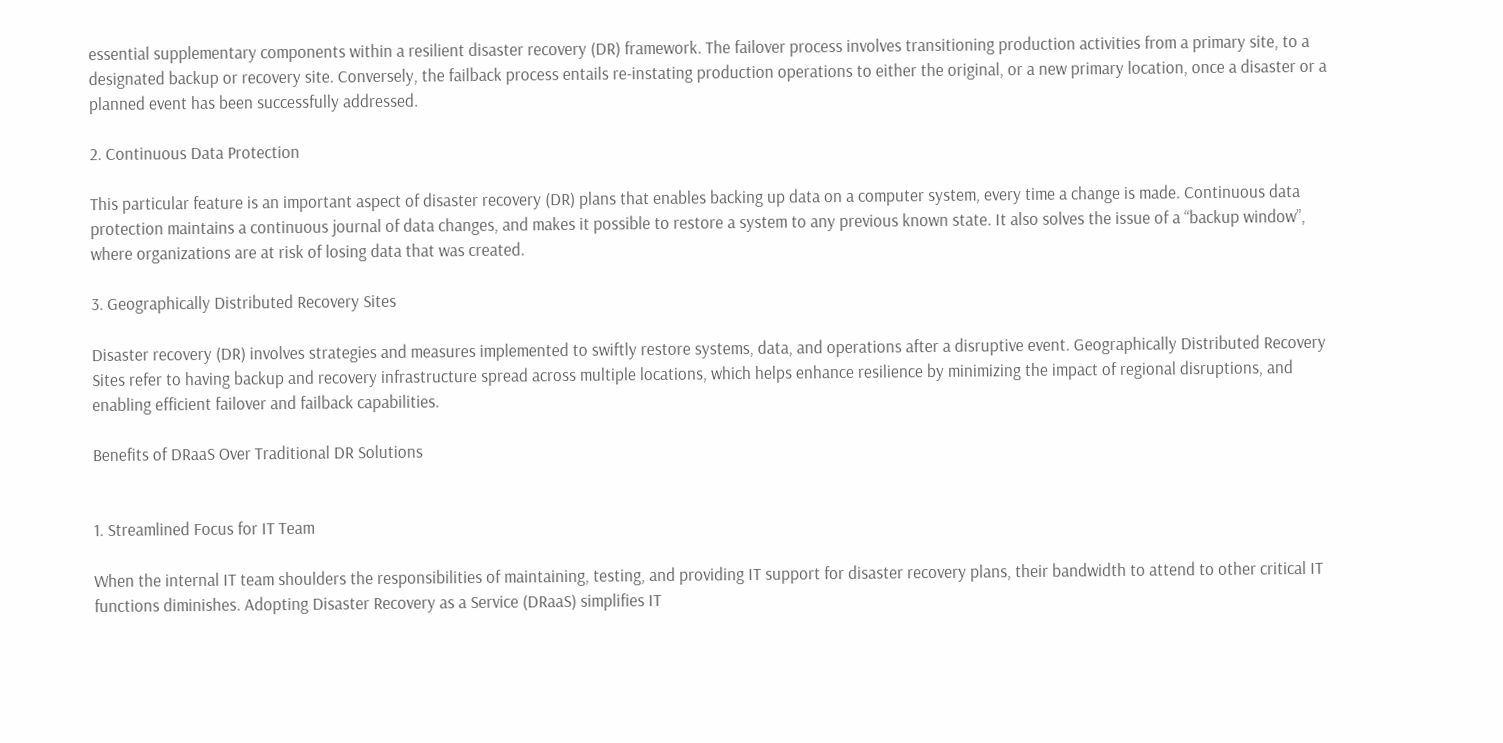essential supplementary components within a resilient disaster recovery (DR) framework. The failover process involves transitioning production activities from a primary site, to a designated backup or recovery site. Conversely, the failback process entails re-instating production operations to either the original, or a new primary location, once a disaster or a planned event has been successfully addressed.

2. Continuous Data Protection

This particular feature is an important aspect of disaster recovery (DR) plans that enables backing up data on a computer system, every time a change is made. Continuous data protection maintains a continuous journal of data changes, and makes it possible to restore a system to any previous known state. It also solves the issue of a “backup window”, where organizations are at risk of losing data that was created.

3. Geographically Distributed Recovery Sites

Disaster recovery (DR) involves strategies and measures implemented to swiftly restore systems, data, and operations after a disruptive event. Geographically Distributed Recovery Sites refer to having backup and recovery infrastructure spread across multiple locations, which helps enhance resilience by minimizing the impact of regional disruptions, and enabling efficient failover and failback capabilities.

Benefits of DRaaS Over Traditional DR Solutions


1. Streamlined Focus for IT Team

When the internal IT team shoulders the responsibilities of maintaining, testing, and providing IT support for disaster recovery plans, their bandwidth to attend to other critical IT functions diminishes. Adopting Disaster Recovery as a Service (DRaaS) simplifies IT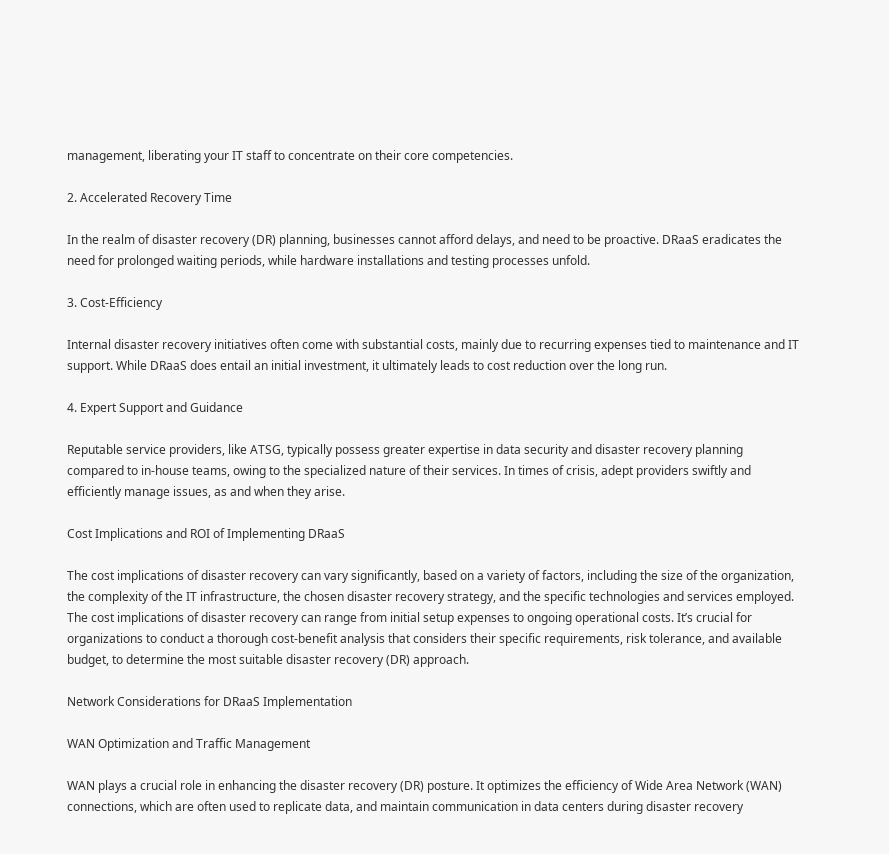management, liberating your IT staff to concentrate on their core competencies.

2. Accelerated Recovery Time

In the realm of disaster recovery (DR) planning, businesses cannot afford delays, and need to be proactive. DRaaS eradicates the need for prolonged waiting periods, while hardware installations and testing processes unfold.

3. Cost-Efficiency

Internal disaster recovery initiatives often come with substantial costs, mainly due to recurring expenses tied to maintenance and IT support. While DRaaS does entail an initial investment, it ultimately leads to cost reduction over the long run.

4. Expert Support and Guidance

Reputable service providers, like ATSG, typically possess greater expertise in data security and disaster recovery planning compared to in-house teams, owing to the specialized nature of their services. In times of crisis, adept providers swiftly and efficiently manage issues, as and when they arise.

Cost Implications and ROI of Implementing DRaaS

The cost implications of disaster recovery can vary significantly, based on a variety of factors, including the size of the organization, the complexity of the IT infrastructure, the chosen disaster recovery strategy, and the specific technologies and services employed. The cost implications of disaster recovery can range from initial setup expenses to ongoing operational costs. It’s crucial for organizations to conduct a thorough cost-benefit analysis that considers their specific requirements, risk tolerance, and available budget, to determine the most suitable disaster recovery (DR) approach.

Network Considerations for DRaaS Implementation

WAN Optimization and Traffic Management

WAN plays a crucial role in enhancing the disaster recovery (DR) posture. It optimizes the efficiency of Wide Area Network (WAN) connections, which are often used to replicate data, and maintain communication in data centers during disaster recovery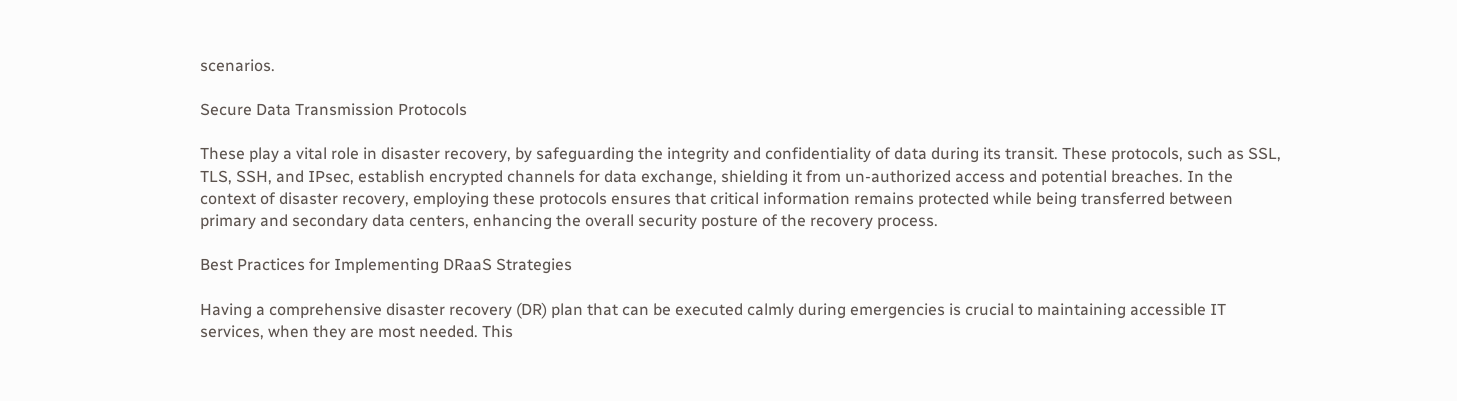scenarios.

Secure Data Transmission Protocols

These play a vital role in disaster recovery, by safeguarding the integrity and confidentiality of data during its transit. These protocols, such as SSL, TLS, SSH, and IPsec, establish encrypted channels for data exchange, shielding it from un-authorized access and potential breaches. In the context of disaster recovery, employing these protocols ensures that critical information remains protected while being transferred between primary and secondary data centers, enhancing the overall security posture of the recovery process.

Best Practices for Implementing DRaaS Strategies

Having a comprehensive disaster recovery (DR) plan that can be executed calmly during emergencies is crucial to maintaining accessible IT services, when they are most needed. This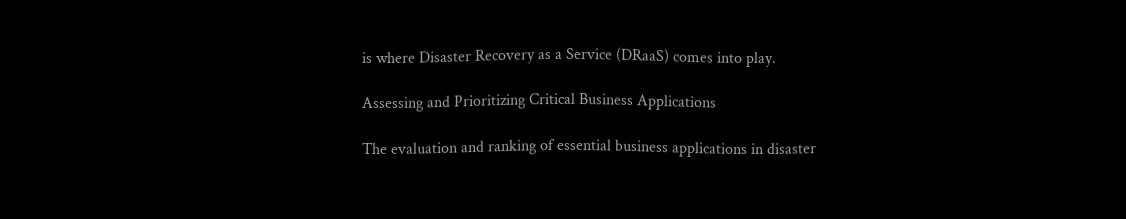is where Disaster Recovery as a Service (DRaaS) comes into play.

Assessing and Prioritizing Critical Business Applications

The evaluation and ranking of essential business applications in disaster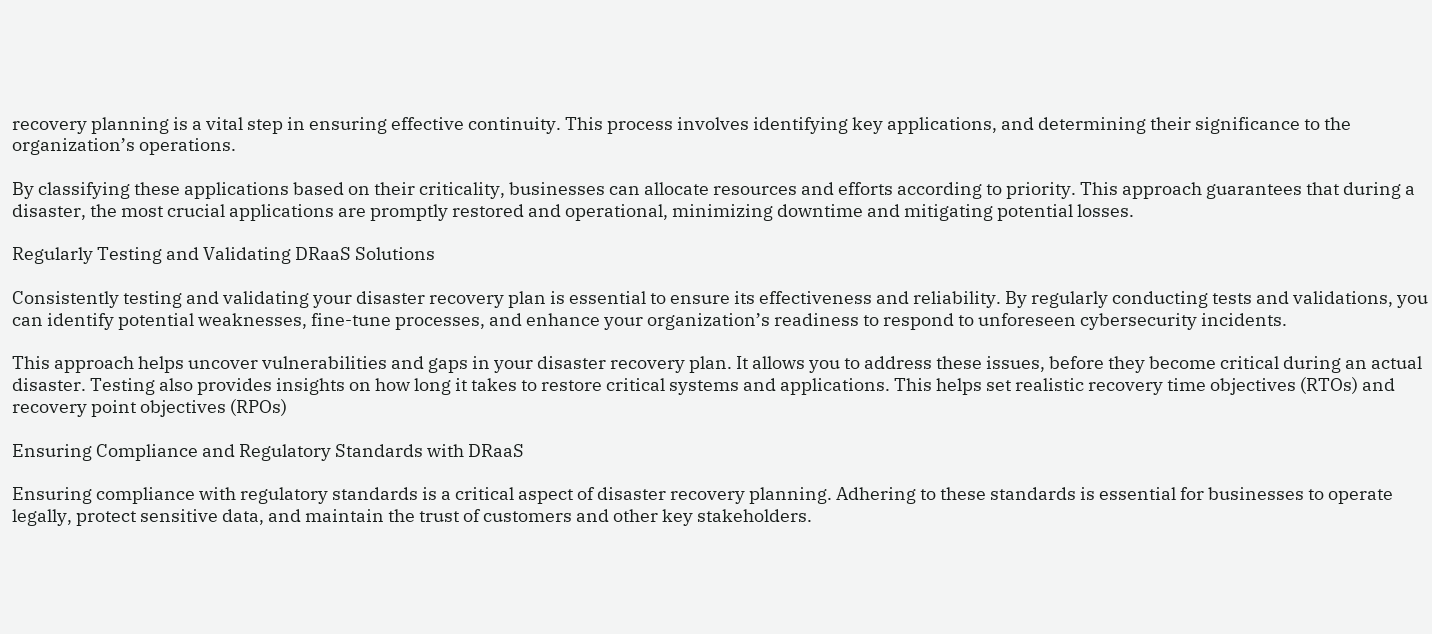recovery planning is a vital step in ensuring effective continuity. This process involves identifying key applications, and determining their significance to the organization’s operations.

By classifying these applications based on their criticality, businesses can allocate resources and efforts according to priority. This approach guarantees that during a disaster, the most crucial applications are promptly restored and operational, minimizing downtime and mitigating potential losses.

Regularly Testing and Validating DRaaS Solutions

Consistently testing and validating your disaster recovery plan is essential to ensure its effectiveness and reliability. By regularly conducting tests and validations, you can identify potential weaknesses, fine-tune processes, and enhance your organization’s readiness to respond to unforeseen cybersecurity incidents.

This approach helps uncover vulnerabilities and gaps in your disaster recovery plan. It allows you to address these issues, before they become critical during an actual disaster. Testing also provides insights on how long it takes to restore critical systems and applications. This helps set realistic recovery time objectives (RTOs) and recovery point objectives (RPOs)

Ensuring Compliance and Regulatory Standards with DRaaS

Ensuring compliance with regulatory standards is a critical aspect of disaster recovery planning. Adhering to these standards is essential for businesses to operate legally, protect sensitive data, and maintain the trust of customers and other key stakeholders.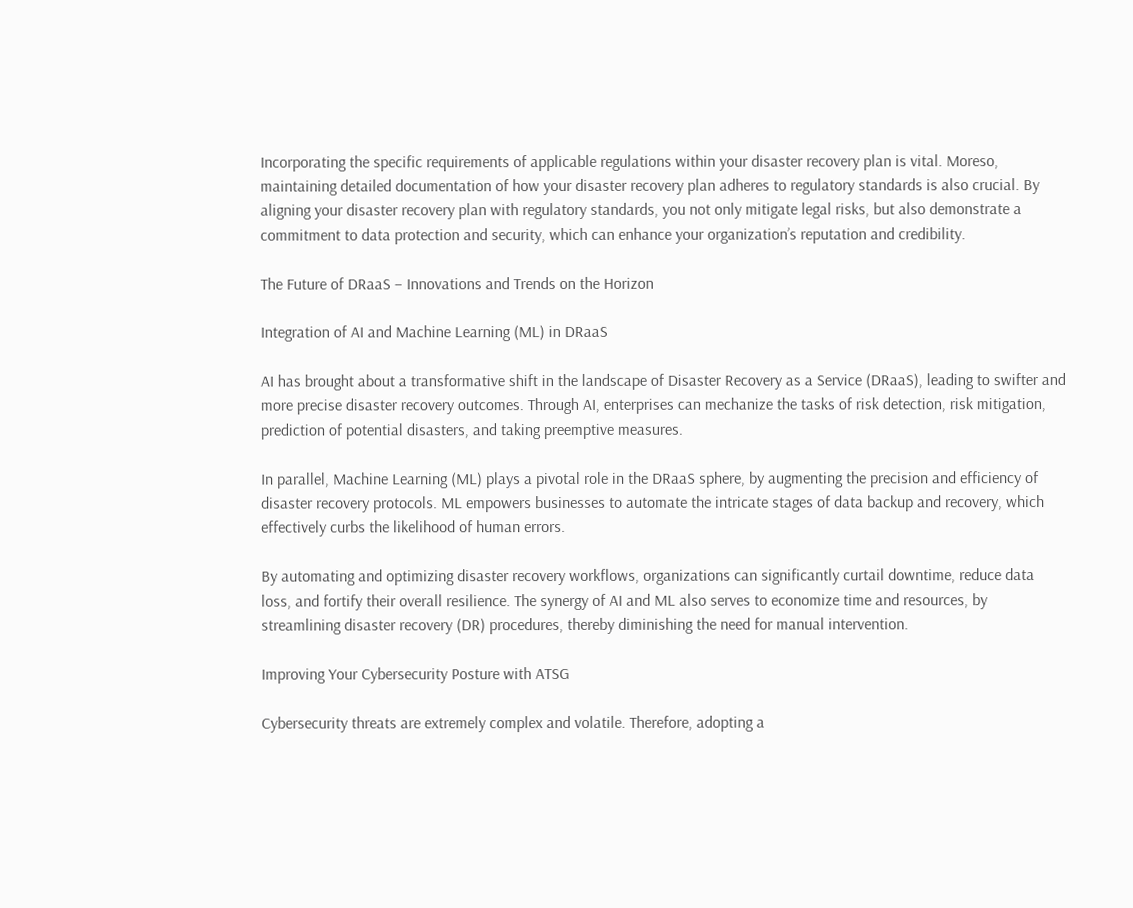Incorporating the specific requirements of applicable regulations within your disaster recovery plan is vital. Moreso, maintaining detailed documentation of how your disaster recovery plan adheres to regulatory standards is also crucial. By aligning your disaster recovery plan with regulatory standards, you not only mitigate legal risks, but also demonstrate a commitment to data protection and security, which can enhance your organization’s reputation and credibility.

The Future of DRaaS – Innovations and Trends on the Horizon

Integration of AI and Machine Learning (ML) in DRaaS

AI has brought about a transformative shift in the landscape of Disaster Recovery as a Service (DRaaS), leading to swifter and more precise disaster recovery outcomes. Through AI, enterprises can mechanize the tasks of risk detection, risk mitigation, prediction of potential disasters, and taking preemptive measures.

In parallel, Machine Learning (ML) plays a pivotal role in the DRaaS sphere, by augmenting the precision and efficiency of disaster recovery protocols. ML empowers businesses to automate the intricate stages of data backup and recovery, which effectively curbs the likelihood of human errors.

By automating and optimizing disaster recovery workflows, organizations can significantly curtail downtime, reduce data loss, and fortify their overall resilience. The synergy of AI and ML also serves to economize time and resources, by streamlining disaster recovery (DR) procedures, thereby diminishing the need for manual intervention.

Improving Your Cybersecurity Posture with ATSG

Cybersecurity threats are extremely complex and volatile. Therefore, adopting a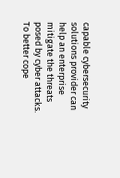capable cybersecurity solutions provider can help an enterprise mitigate the threats posed by cyber attacks. To better cope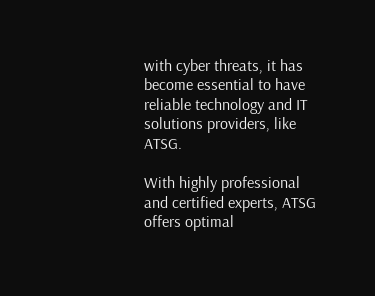with cyber threats, it has become essential to have reliable technology and IT solutions providers, like ATSG.

With highly professional and certified experts, ATSG offers optimal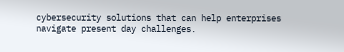cybersecurity solutions that can help enterprises navigate present day challenges.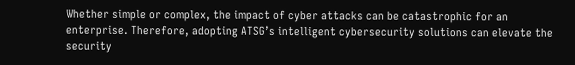Whether simple or complex, the impact of cyber attacks can be catastrophic for an enterprise. Therefore, adopting ATSG’s intelligent cybersecurity solutions can elevate the security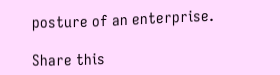posture of an enterprise.

Share this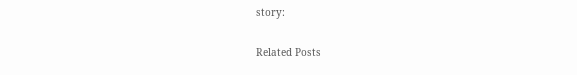story:

Related Posts